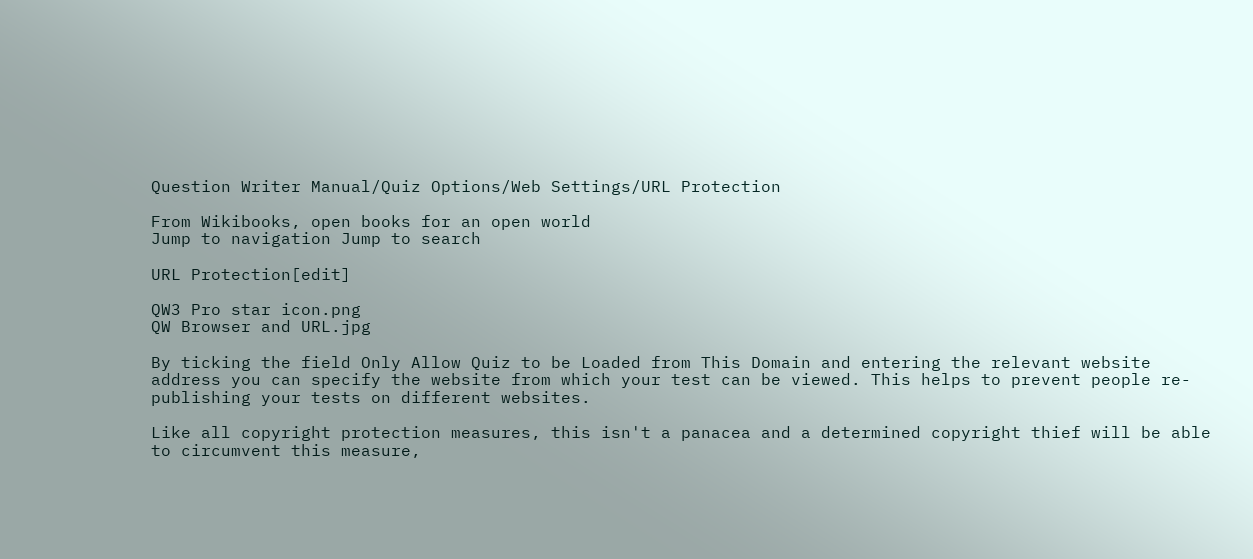Question Writer Manual/Quiz Options/Web Settings/URL Protection

From Wikibooks, open books for an open world
Jump to navigation Jump to search

URL Protection[edit]

QW3 Pro star icon.png
QW Browser and URL.jpg

By ticking the field Only Allow Quiz to be Loaded from This Domain and entering the relevant website address you can specify the website from which your test can be viewed. This helps to prevent people re-publishing your tests on different websites.

Like all copyright protection measures, this isn't a panacea and a determined copyright thief will be able to circumvent this measure,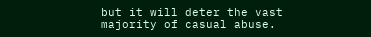but it will deter the vast majority of casual abuse.